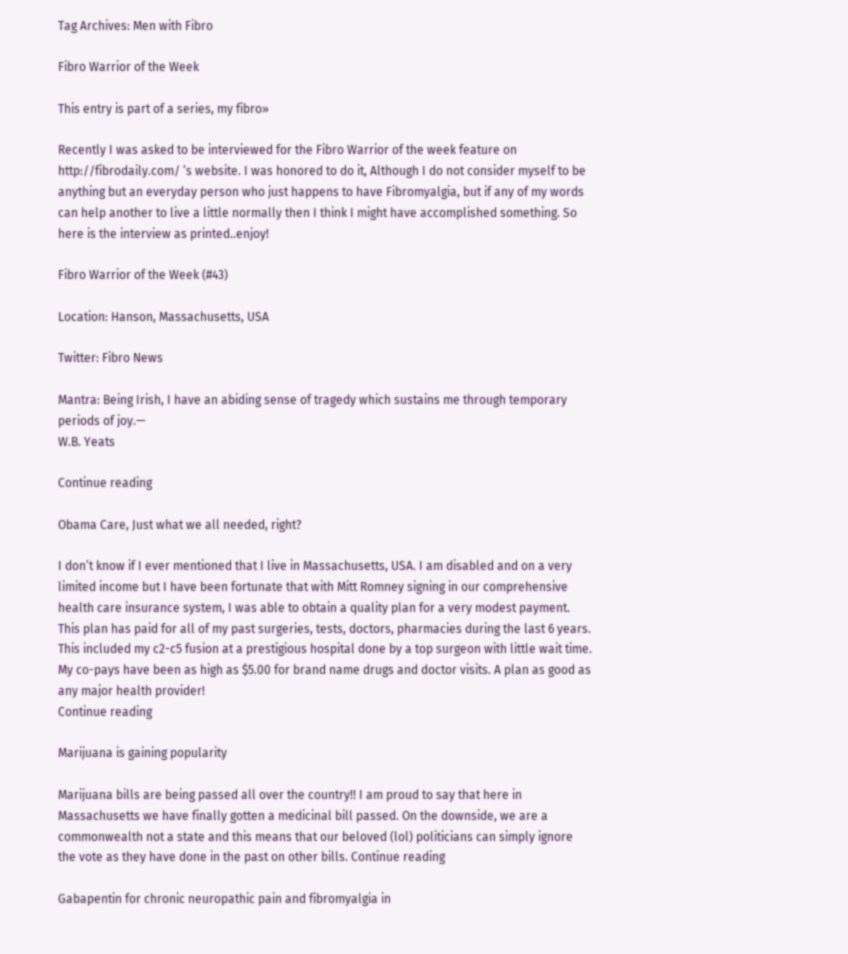Tag Archives: Men with Fibro

Fibro Warrior of the Week

This entry is part of a series, my fibro»

Recently I was asked to be interviewed for the Fibro Warrior of the week feature on http://fibrodaily.com/ ‘s website. I was honored to do it, Although I do not consider myself to be anything but an everyday person who just happens to have Fibromyalgia, but if any of my words can help another to live a little normally then I think I might have accomplished something. So here is the interview as printed..enjoy!

Fibro Warrior of the Week (#43)

Location: Hanson, Massachusetts, USA

Twitter: Fibro News

Mantra: Being Irish, I have an abiding sense of tragedy which sustains me through temporary periods of joy.—
W.B. Yeats

Continue reading

Obama Care, Just what we all needed, right?

I don’t know if I ever mentioned that I live in Massachusetts, USA. I am disabled and on a very limited income but I have been fortunate that with Mitt Romney signing in our comprehensive health care insurance system, I was able to obtain a quality plan for a very modest payment. This plan has paid for all of my past surgeries, tests, doctors, pharmacies during the last 6 years. This included my c2-c5 fusion at a prestigious hospital done by a top surgeon with little wait time. My co-pays have been as high as $5.00 for brand name drugs and doctor visits. A plan as good as any major health provider!
Continue reading

Marijuana is gaining popularity

Marijuana bills are being passed all over the country!! I am proud to say that here in Massachusetts we have finally gotten a medicinal bill passed. On the downside, we are a commonwealth not a state and this means that our beloved (lol) politicians can simply ignore the vote as they have done in the past on other bills. Continue reading

Gabapentin for chronic neuropathic pain and fibromyalgia in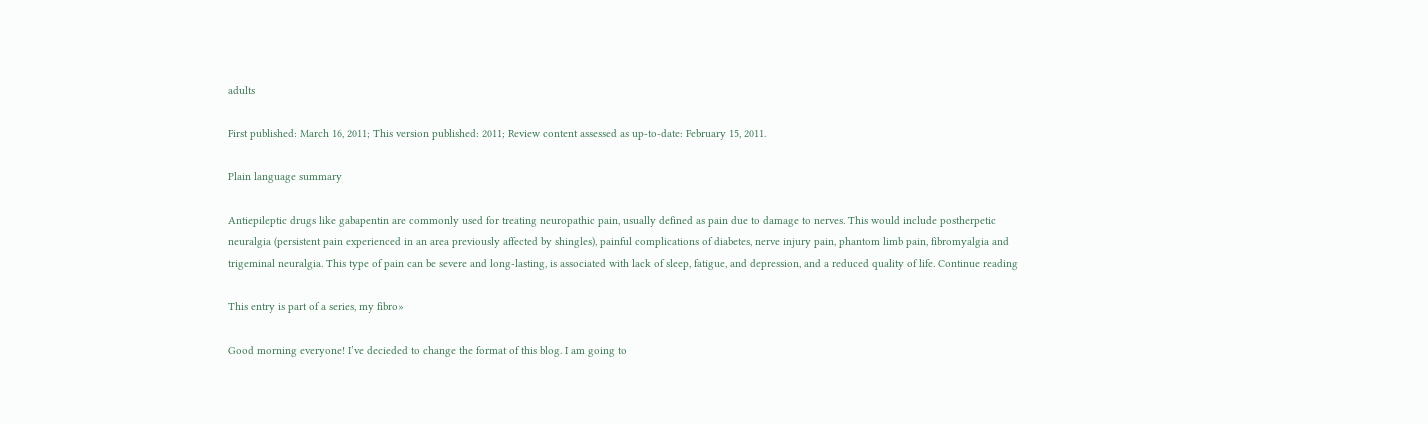adults

First published: March 16, 2011; This version published: 2011; Review content assessed as up-to-date: February 15, 2011.

Plain language summary

Antiepileptic drugs like gabapentin are commonly used for treating neuropathic pain, usually defined as pain due to damage to nerves. This would include postherpetic neuralgia (persistent pain experienced in an area previously affected by shingles), painful complications of diabetes, nerve injury pain, phantom limb pain, fibromyalgia and trigeminal neuralgia. This type of pain can be severe and long‐lasting, is associated with lack of sleep, fatigue, and depression, and a reduced quality of life. Continue reading

This entry is part of a series, my fibro»

Good morning everyone! I’ve decieded to change the format of this blog. I am going to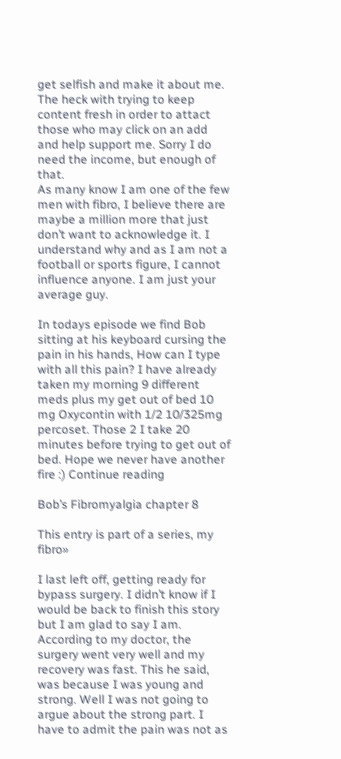get selfish and make it about me. The heck with trying to keep content fresh in order to attact those who may click on an add and help support me. Sorry I do need the income, but enough of that.
As many know I am one of the few men with fibro, I believe there are maybe a million more that just don’t want to acknowledge it. I understand why and as I am not a football or sports figure, I cannot influence anyone. I am just your average guy.

In todays episode we find Bob sitting at his keyboard cursing the pain in his hands, How can I type with all this pain? I have already taken my morning 9 different meds plus my get out of bed 10 mg Oxycontin with 1/2 10/325mg percoset. Those 2 I take 20 minutes before trying to get out of bed. Hope we never have another fire :) Continue reading

Bob’s Fibromyalgia chapter 8

This entry is part of a series, my fibro»

I last left off, getting ready for bypass surgery. I didn’t know if I would be back to finish this story but I am glad to say I am. According to my doctor, the surgery went very well and my recovery was fast. This he said, was because I was young and strong. Well I was not going to argue about the strong part. I have to admit the pain was not as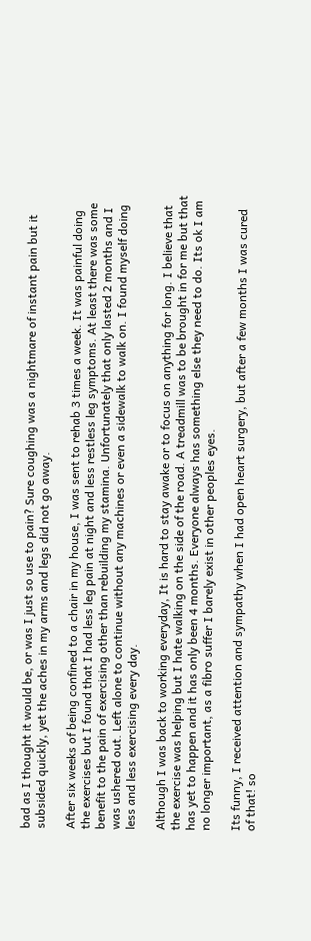bad as I thought it would be, or was I just so use to pain? Sure coughing was a nightmare of instant pain but it subsided quickly, yet the aches in my arms and legs did not go away.

After six weeks of being confined to a chair in my house, I was sent to rehab 3 times a week. It was painful doing the exercises but I found that I had less leg pain at night and less restless leg symptoms. At least there was some benefit to the pain of exercising other than rebuilding my stamina. Unfortunately that only lasted 2 months and I was ushered out. Left alone to continue without any machines or even a sidewalk to walk on. I found myself doing less and less exercising every day.

Although I was back to working everyday, It is hard to stay awake or to focus on anything for long. I believe that the exercise was helping but I hate walking on the side of the road. A treadmill was to be brought in for me but that has yet to happen and it has only been 4 months. Everyone always has something else they need to do. Its ok I am no longer important, as a fibro suffer I barely exist in other peoples eyes.

Its funny, I received attention and sympathy when I had open heart surgery, but after a few months I was cured of that! so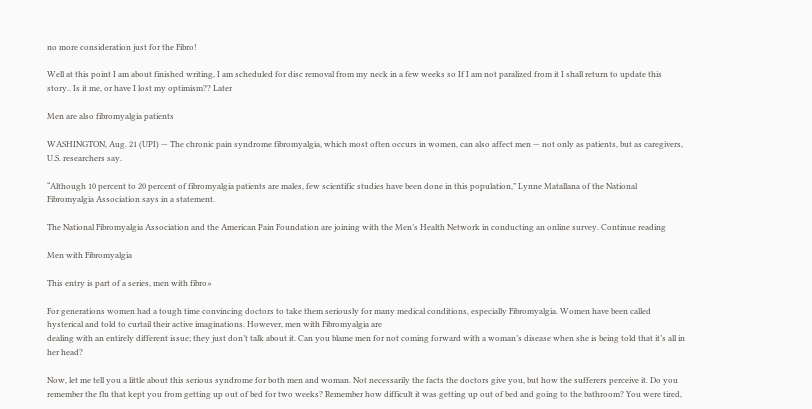no more consideration just for the Fibro!

Well at this point I am about finished writing, I am scheduled for disc removal from my neck in a few weeks so If I am not paralized from it I shall return to update this story.. Is it me, or have I lost my optimism?? Later

Men are also fibromyalgia patients

WASHINGTON, Aug. 21 (UPI) — The chronic pain syndrome fibromyalgia, which most often occurs in women, can also affect men — not only as patients, but as caregivers, U.S. researchers say.

“Although 10 percent to 20 percent of fibromyalgia patients are males, few scientific studies have been done in this population,” Lynne Matallana of the National Fibromyalgia Association says in a statement.

The National Fibromyalgia Association and the American Pain Foundation are joining with the Men’s Health Network in conducting an online survey. Continue reading

Men with Fibromyalgia

This entry is part of a series, men with fibro»

For generations women had a tough time convincing doctors to take them seriously for many medical conditions, especially Fibromyalgia. Women have been called hysterical and told to curtail their active imaginations. However, men with Fibromyalgia are
dealing with an entirely different issue; they just don’t talk about it. Can you blame men for not coming forward with a woman’s disease when she is being told that it’s all in her head?

Now, let me tell you a little about this serious syndrome for both men and woman. Not necessarily the facts the doctors give you, but how the sufferers perceive it. Do you remember the flu that kept you from getting up out of bed for two weeks? Remember how difficult it was getting up out of bed and going to the bathroom? You were tired,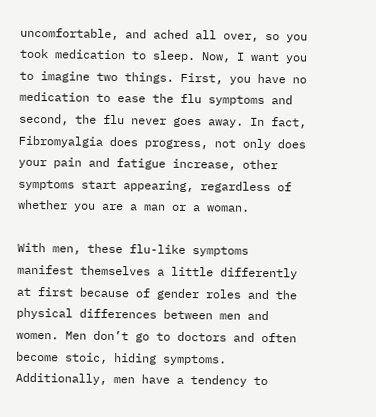uncomfortable, and ached all over, so you took medication to sleep. Now, I want you to imagine two things. First, you have no medication to ease the flu symptoms and second, the flu never goes away. In fact, Fibromyalgia does progress, not only does your pain and fatigue increase, other symptoms start appearing, regardless of whether you are a man or a woman.

With men, these flu-like symptoms manifest themselves a little differently at first because of gender roles and the physical differences between men and women. Men don’t go to doctors and often become stoic, hiding symptoms. Additionally, men have a tendency to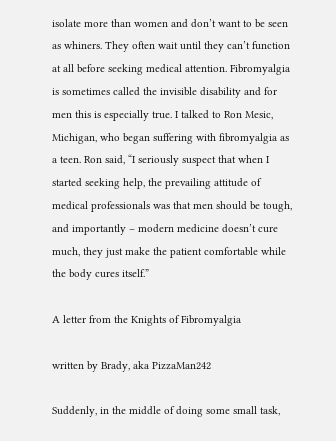isolate more than women and don’t want to be seen as whiners. They often wait until they can’t function at all before seeking medical attention. Fibromyalgia is sometimes called the invisible disability and for men this is especially true. I talked to Ron Mesic, Michigan, who began suffering with fibromyalgia as a teen. Ron said, “I seriously suspect that when I started seeking help, the prevailing attitude of medical professionals was that men should be tough, and importantly – modern medicine doesn’t cure much, they just make the patient comfortable while the body cures itself.”

A letter from the Knights of Fibromyalgia

written by Brady, aka PizzaMan242

Suddenly, in the middle of doing some small task,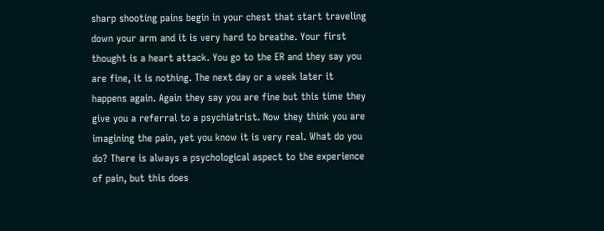sharp shooting pains begin in your chest that start traveling down your arm and it is very hard to breathe. Your first thought is a heart attack. You go to the ER and they say you are fine, it is nothing. The next day or a week later it happens again. Again they say you are fine but this time they give you a referral to a psychiatrist. Now they think you are imagining the pain, yet you know it is very real. What do you do? There is always a psychological aspect to the experience of pain, but this does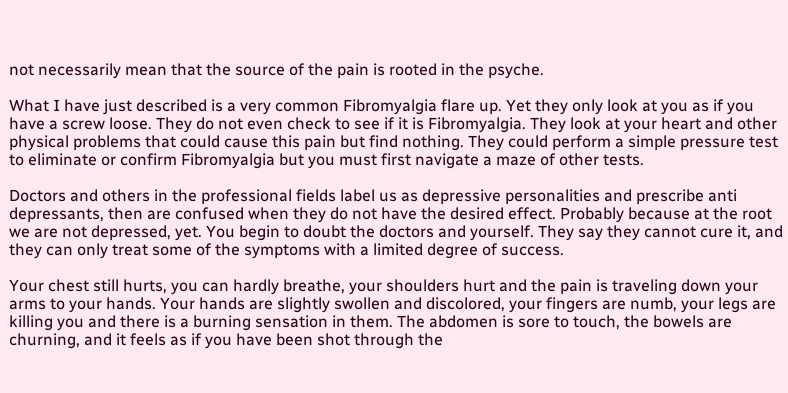not necessarily mean that the source of the pain is rooted in the psyche.

What I have just described is a very common Fibromyalgia flare up. Yet they only look at you as if you have a screw loose. They do not even check to see if it is Fibromyalgia. They look at your heart and other physical problems that could cause this pain but find nothing. They could perform a simple pressure test to eliminate or confirm Fibromyalgia but you must first navigate a maze of other tests.

Doctors and others in the professional fields label us as depressive personalities and prescribe anti depressants, then are confused when they do not have the desired effect. Probably because at the root we are not depressed, yet. You begin to doubt the doctors and yourself. They say they cannot cure it, and they can only treat some of the symptoms with a limited degree of success.

Your chest still hurts, you can hardly breathe, your shoulders hurt and the pain is traveling down your arms to your hands. Your hands are slightly swollen and discolored, your fingers are numb, your legs are killing you and there is a burning sensation in them. The abdomen is sore to touch, the bowels are churning, and it feels as if you have been shot through the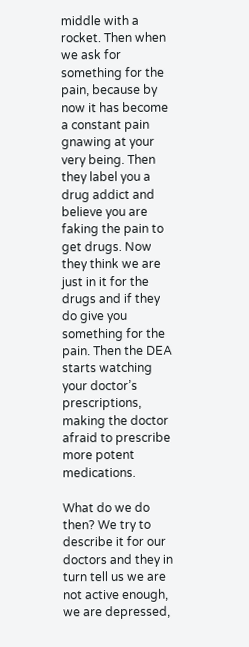middle with a rocket. Then when we ask for something for the pain, because by now it has become a constant pain gnawing at your very being. Then they label you a drug addict and believe you are faking the pain to get drugs. Now they think we are just in it for the drugs and if they do give you something for the pain. Then the DEA starts watching your doctor’s prescriptions, making the doctor afraid to prescribe more potent medications.

What do we do then? We try to describe it for our doctors and they in turn tell us we are not active enough, we are depressed,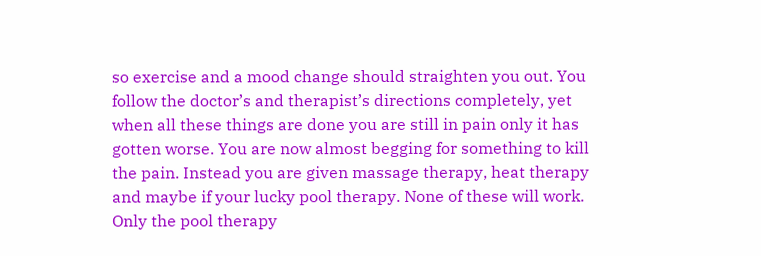so exercise and a mood change should straighten you out. You follow the doctor’s and therapist’s directions completely, yet when all these things are done you are still in pain only it has gotten worse. You are now almost begging for something to kill the pain. Instead you are given massage therapy, heat therapy and maybe if your lucky pool therapy. None of these will work. Only the pool therapy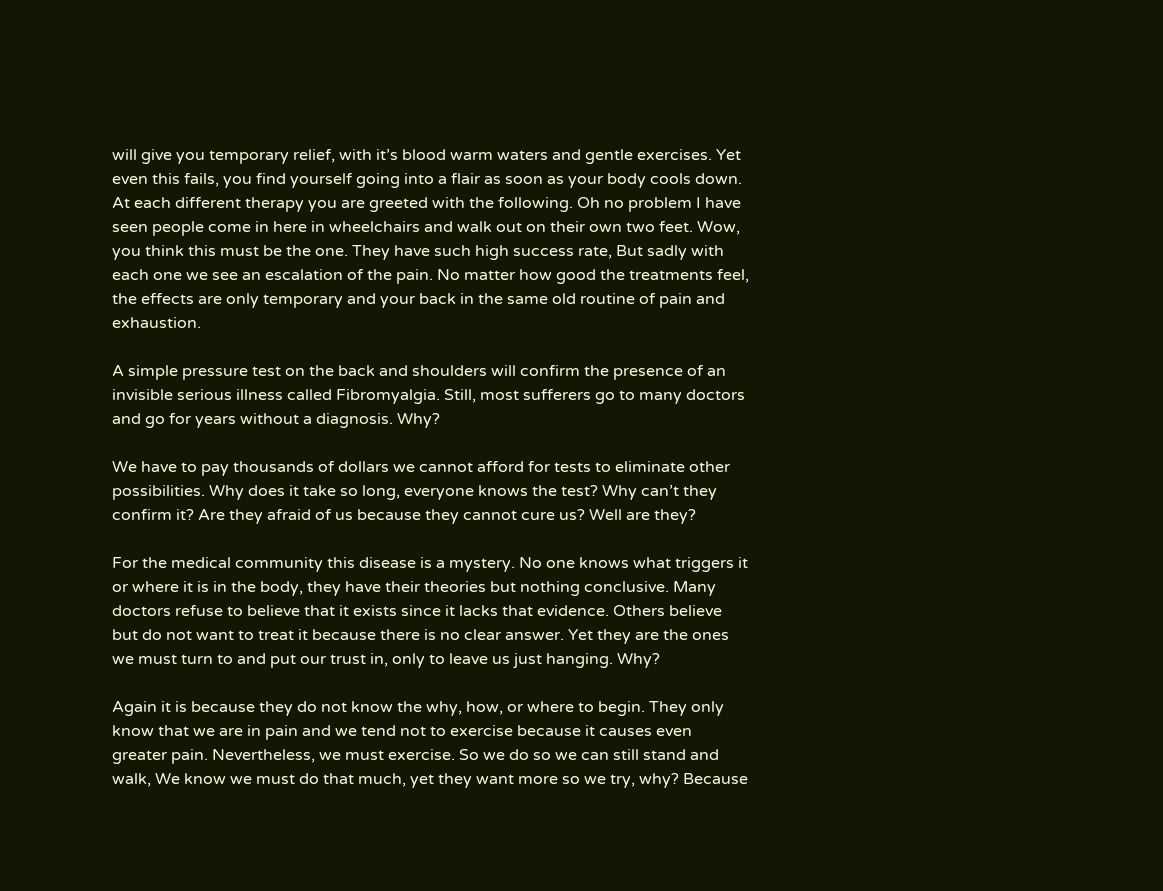will give you temporary relief, with it’s blood warm waters and gentle exercises. Yet even this fails, you find yourself going into a flair as soon as your body cools down. At each different therapy you are greeted with the following. Oh no problem I have seen people come in here in wheelchairs and walk out on their own two feet. Wow, you think this must be the one. They have such high success rate, But sadly with each one we see an escalation of the pain. No matter how good the treatments feel, the effects are only temporary and your back in the same old routine of pain and exhaustion.

A simple pressure test on the back and shoulders will confirm the presence of an invisible serious illness called Fibromyalgia. Still, most sufferers go to many doctors and go for years without a diagnosis. Why?

We have to pay thousands of dollars we cannot afford for tests to eliminate other possibilities. Why does it take so long, everyone knows the test? Why can’t they confirm it? Are they afraid of us because they cannot cure us? Well are they?

For the medical community this disease is a mystery. No one knows what triggers it or where it is in the body, they have their theories but nothing conclusive. Many doctors refuse to believe that it exists since it lacks that evidence. Others believe but do not want to treat it because there is no clear answer. Yet they are the ones we must turn to and put our trust in, only to leave us just hanging. Why?

Again it is because they do not know the why, how, or where to begin. They only know that we are in pain and we tend not to exercise because it causes even greater pain. Nevertheless, we must exercise. So we do so we can still stand and walk, We know we must do that much, yet they want more so we try, why? Because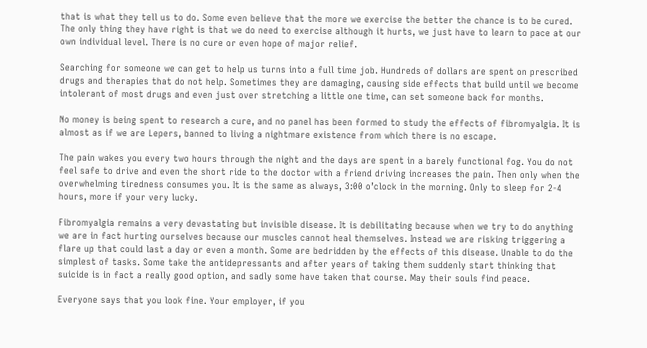that is what they tell us to do. Some even believe that the more we exercise the better the chance is to be cured. The only thing they have right is that we do need to exercise although it hurts, we just have to learn to pace at our own individual level. There is no cure or even hope of major relief.

Searching for someone we can get to help us turns into a full time job. Hundreds of dollars are spent on prescribed drugs and therapies that do not help. Sometimes they are damaging, causing side effects that build until we become intolerant of most drugs and even just over stretching a little one time, can set someone back for months.

No money is being spent to research a cure, and no panel has been formed to study the effects of fibromyalgia. It is almost as if we are Lepers, banned to living a nightmare existence from which there is no escape.

The pain wakes you every two hours through the night and the days are spent in a barely functional fog. You do not feel safe to drive and even the short ride to the doctor with a friend driving increases the pain. Then only when the overwhelming tiredness consumes you. It is the same as always, 3:00 o’clock in the morning. Only to sleep for 2-4 hours, more if your very lucky.

Fibromyalgia remains a very devastating but invisible disease. It is debilitating because when we try to do anything we are in fact hurting ourselves because our muscles cannot heal themselves. Instead we are risking triggering a flare up that could last a day or even a month. Some are bedridden by the effects of this disease. Unable to do the simplest of tasks. Some take the antidepressants and after years of taking them suddenly start thinking that suicide is in fact a really good option, and sadly some have taken that course. May their souls find peace.

Everyone says that you look fine. Your employer, if you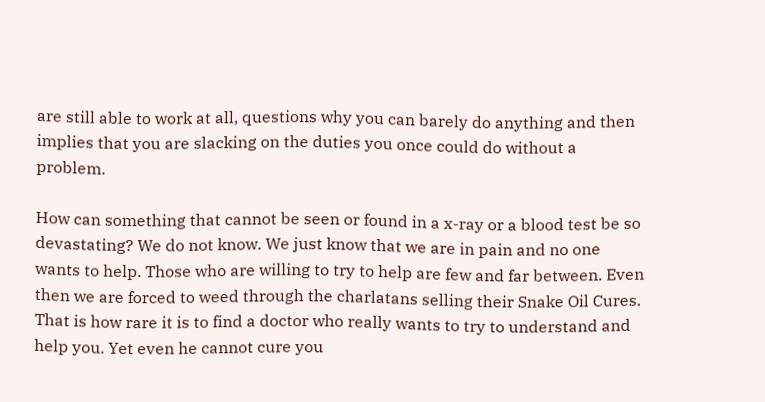are still able to work at all, questions why you can barely do anything and then implies that you are slacking on the duties you once could do without a problem.

How can something that cannot be seen or found in a x-ray or a blood test be so devastating? We do not know. We just know that we are in pain and no one wants to help. Those who are willing to try to help are few and far between. Even then we are forced to weed through the charlatans selling their Snake Oil Cures. That is how rare it is to find a doctor who really wants to try to understand and help you. Yet even he cannot cure you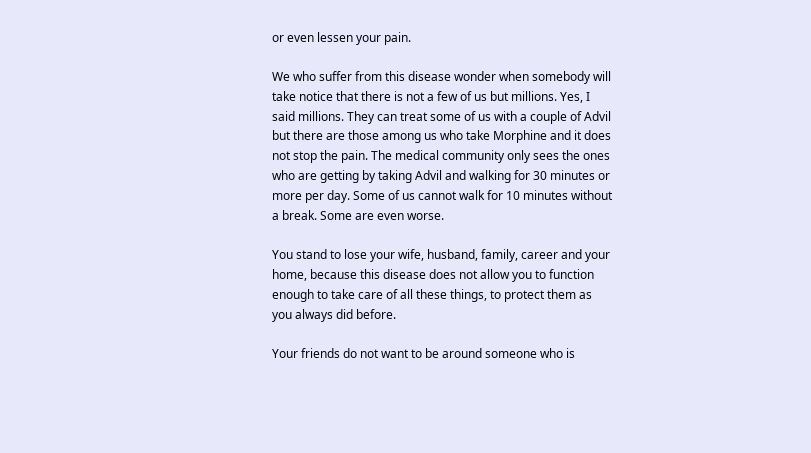or even lessen your pain.

We who suffer from this disease wonder when somebody will take notice that there is not a few of us but millions. Yes, I said millions. They can treat some of us with a couple of Advil but there are those among us who take Morphine and it does not stop the pain. The medical community only sees the ones who are getting by taking Advil and walking for 30 minutes or more per day. Some of us cannot walk for 10 minutes without a break. Some are even worse.

You stand to lose your wife, husband, family, career and your home, because this disease does not allow you to function enough to take care of all these things, to protect them as you always did before.

Your friends do not want to be around someone who is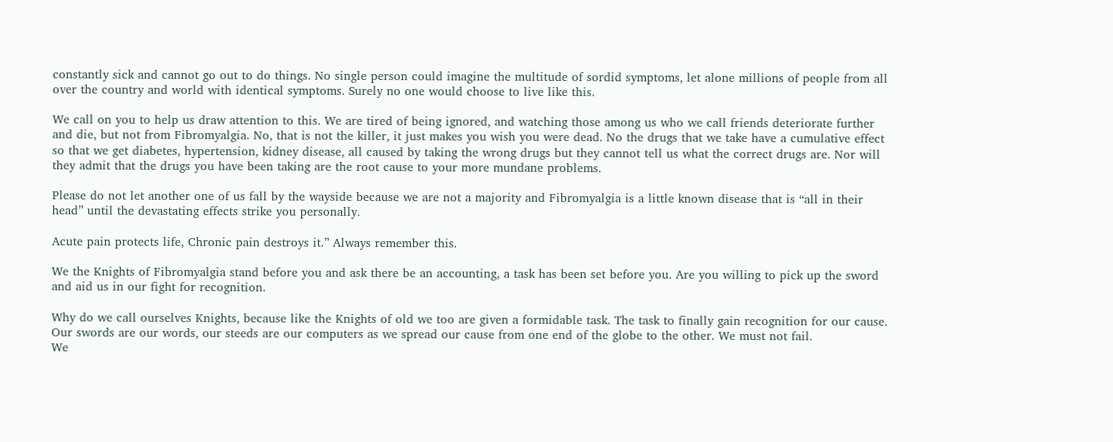constantly sick and cannot go out to do things. No single person could imagine the multitude of sordid symptoms, let alone millions of people from all over the country and world with identical symptoms. Surely no one would choose to live like this.

We call on you to help us draw attention to this. We are tired of being ignored, and watching those among us who we call friends deteriorate further and die, but not from Fibromyalgia. No, that is not the killer, it just makes you wish you were dead. No the drugs that we take have a cumulative effect so that we get diabetes, hypertension, kidney disease, all caused by taking the wrong drugs but they cannot tell us what the correct drugs are. Nor will they admit that the drugs you have been taking are the root cause to your more mundane problems.

Please do not let another one of us fall by the wayside because we are not a majority and Fibromyalgia is a little known disease that is “all in their head” until the devastating effects strike you personally.

Acute pain protects life, Chronic pain destroys it.” Always remember this.

We the Knights of Fibromyalgia stand before you and ask there be an accounting, a task has been set before you. Are you willing to pick up the sword and aid us in our fight for recognition.

Why do we call ourselves Knights, because like the Knights of old we too are given a formidable task. The task to finally gain recognition for our cause. Our swords are our words, our steeds are our computers as we spread our cause from one end of the globe to the other. We must not fail.
We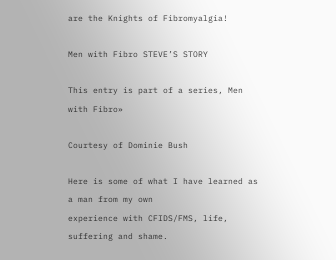are the Knights of Fibromyalgia!

Men with Fibro STEVE’S STORY

This entry is part of a series, Men with Fibro»

Courtesy of Dominie Bush

Here is some of what I have learned as a man from my own
experience with CFIDS/FMS, life, suffering and shame.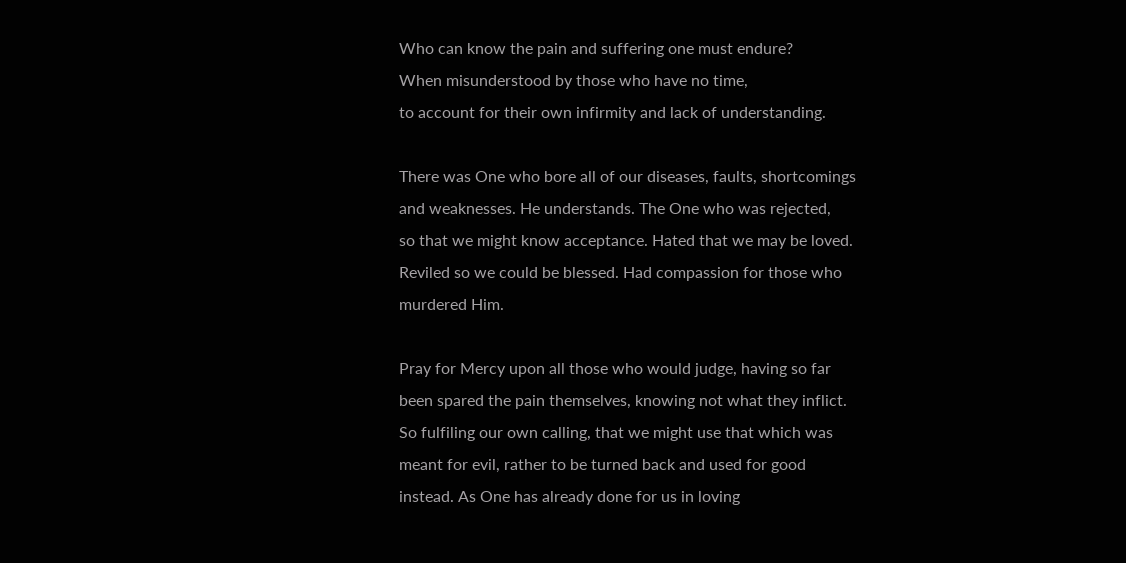Who can know the pain and suffering one must endure?
When misunderstood by those who have no time,
to account for their own infirmity and lack of understanding.

There was One who bore all of our diseases, faults, shortcomings
and weaknesses. He understands. The One who was rejected,
so that we might know acceptance. Hated that we may be loved.
Reviled so we could be blessed. Had compassion for those who
murdered Him.

Pray for Mercy upon all those who would judge, having so far
been spared the pain themselves, knowing not what they inflict.
So fulfiling our own calling, that we might use that which was
meant for evil, rather to be turned back and used for good
instead. As One has already done for us in loving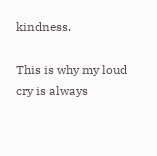kindness.

This is why my loud cry is always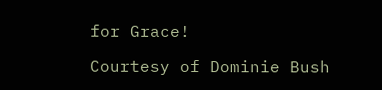for Grace!

Courtesy of Dominie Bush